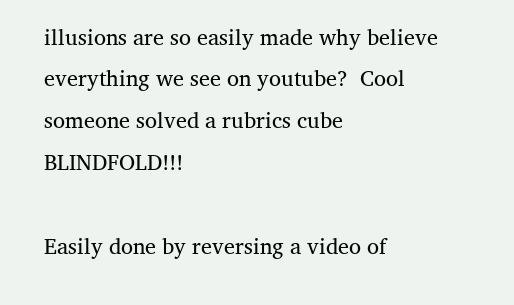illusions are so easily made why believe everything we see on youtube?  Cool someone solved a rubrics cube BLINDFOLD!!!

Easily done by reversing a video of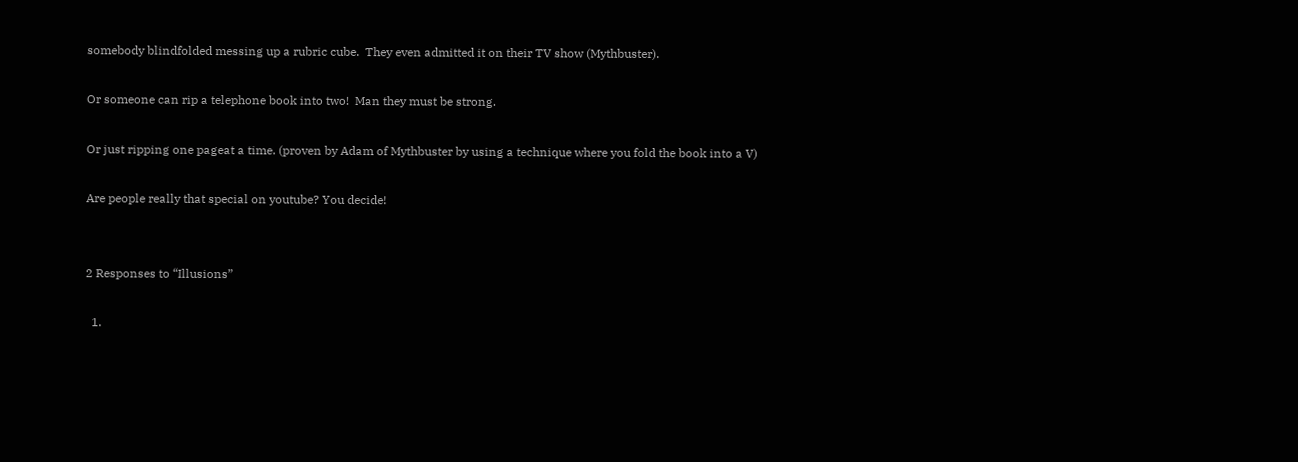somebody blindfolded messing up a rubric cube.  They even admitted it on their TV show (Mythbuster).

Or someone can rip a telephone book into two!  Man they must be strong.

Or just ripping one pageat a time. (proven by Adam of Mythbuster by using a technique where you fold the book into a V)

Are people really that special on youtube? You decide!


2 Responses to “Illusions”

  1.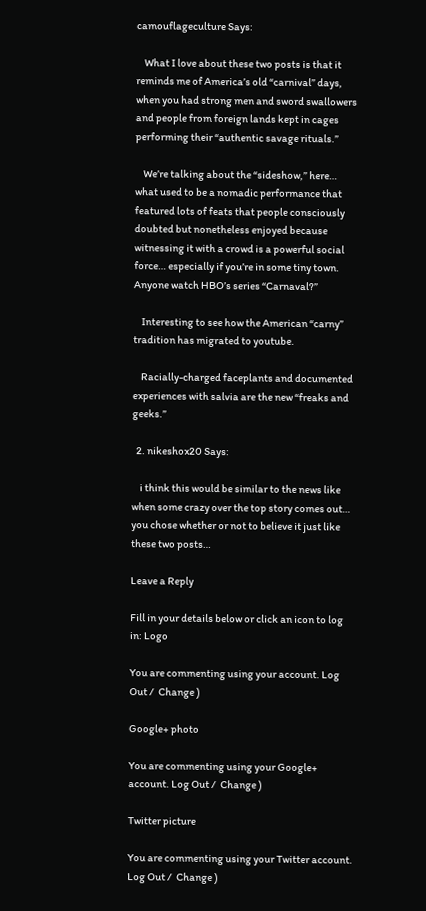camouflageculture Says:

    What I love about these two posts is that it reminds me of America’s old “carnival” days, when you had strong men and sword swallowers and people from foreign lands kept in cages performing their “authentic savage rituals.”

    We’re talking about the “sideshow,” here… what used to be a nomadic performance that featured lots of feats that people consciously doubted but nonetheless enjoyed because witnessing it with a crowd is a powerful social force… especially if you’re in some tiny town. Anyone watch HBO’s series “Carnaval?”

    Interesting to see how the American “carny” tradition has migrated to youtube.

    Racially-charged faceplants and documented experiences with salvia are the new “freaks and geeks.”

  2. nikeshox20 Says:

    i think this would be similar to the news like when some crazy over the top story comes out… you chose whether or not to believe it just like these two posts…

Leave a Reply

Fill in your details below or click an icon to log in: Logo

You are commenting using your account. Log Out /  Change )

Google+ photo

You are commenting using your Google+ account. Log Out /  Change )

Twitter picture

You are commenting using your Twitter account. Log Out /  Change )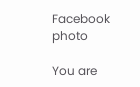Facebook photo

You are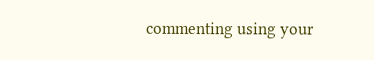commenting using your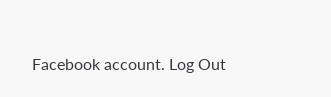Facebook account. Log Out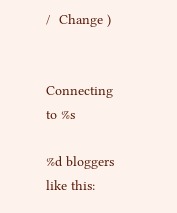/  Change )


Connecting to %s

%d bloggers like this: